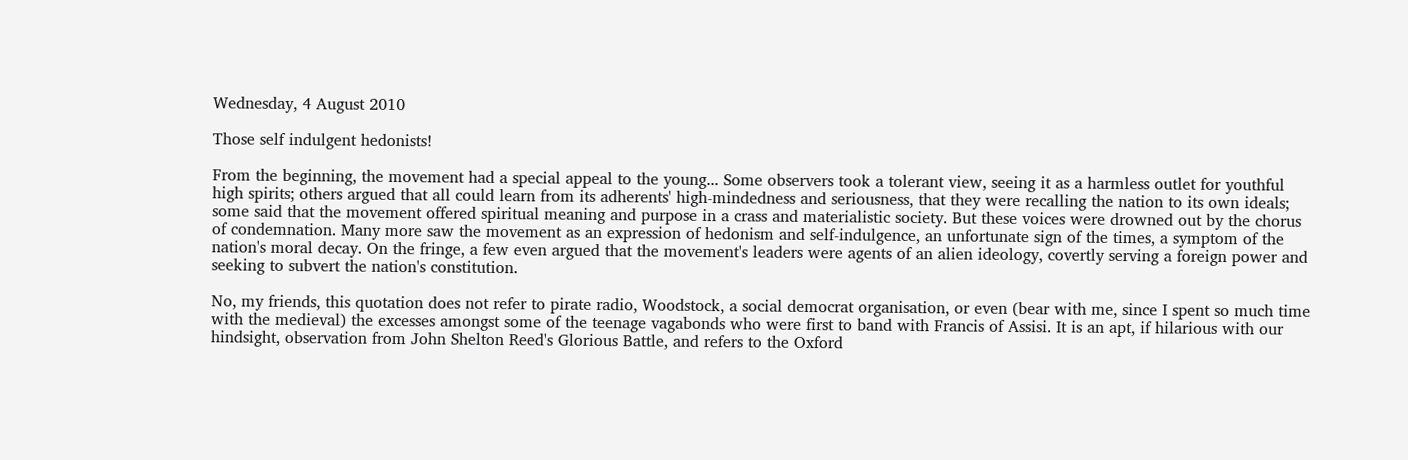Wednesday, 4 August 2010

Those self indulgent hedonists!

From the beginning, the movement had a special appeal to the young... Some observers took a tolerant view, seeing it as a harmless outlet for youthful high spirits; others argued that all could learn from its adherents' high-mindedness and seriousness, that they were recalling the nation to its own ideals; some said that the movement offered spiritual meaning and purpose in a crass and materialistic society. But these voices were drowned out by the chorus of condemnation. Many more saw the movement as an expression of hedonism and self-indulgence, an unfortunate sign of the times, a symptom of the nation's moral decay. On the fringe, a few even argued that the movement's leaders were agents of an alien ideology, covertly serving a foreign power and seeking to subvert the nation's constitution.

No, my friends, this quotation does not refer to pirate radio, Woodstock, a social democrat organisation, or even (bear with me, since I spent so much time with the medieval) the excesses amongst some of the teenage vagabonds who were first to band with Francis of Assisi. It is an apt, if hilarious with our hindsight, observation from John Shelton Reed's Glorious Battle, and refers to the Oxford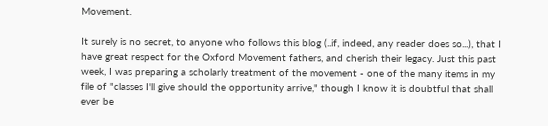Movement.

It surely is no secret, to anyone who follows this blog (..if, indeed, any reader does so...), that I have great respect for the Oxford Movement fathers, and cherish their legacy. Just this past week, I was preparing a scholarly treatment of the movement - one of the many items in my file of "classes I'll give should the opportunity arrive," though I know it is doubtful that shall ever be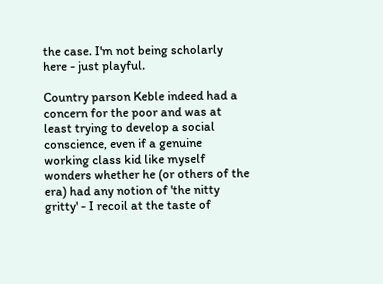the case. I'm not being scholarly here - just playful.

Country parson Keble indeed had a concern for the poor and was at least trying to develop a social conscience, even if a genuine working class kid like myself wonders whether he (or others of the era) had any notion of 'the nitty gritty' - I recoil at the taste of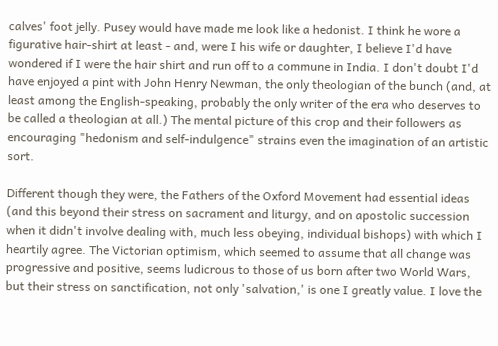calves' foot jelly. Pusey would have made me look like a hedonist. I think he wore a figurative hair-shirt at least - and, were I his wife or daughter, I believe I'd have wondered if I were the hair shirt and run off to a commune in India. I don't doubt I'd have enjoyed a pint with John Henry Newman, the only theologian of the bunch (and, at least among the English-speaking, probably the only writer of the era who deserves to be called a theologian at all.) The mental picture of this crop and their followers as encouraging "hedonism and self-indulgence" strains even the imagination of an artistic sort.

Different though they were, the Fathers of the Oxford Movement had essential ideas (and this beyond their stress on sacrament and liturgy, and on apostolic succession when it didn't involve dealing with, much less obeying, individual bishops) with which I heartily agree. The Victorian optimism, which seemed to assume that all change was progressive and positive, seems ludicrous to those of us born after two World Wars, but their stress on sanctification, not only 'salvation,' is one I greatly value. I love the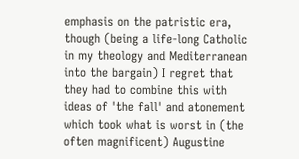emphasis on the patristic era, though (being a life-long Catholic in my theology and Mediterranean into the bargain) I regret that they had to combine this with ideas of 'the fall' and atonement which took what is worst in (the often magnificent) Augustine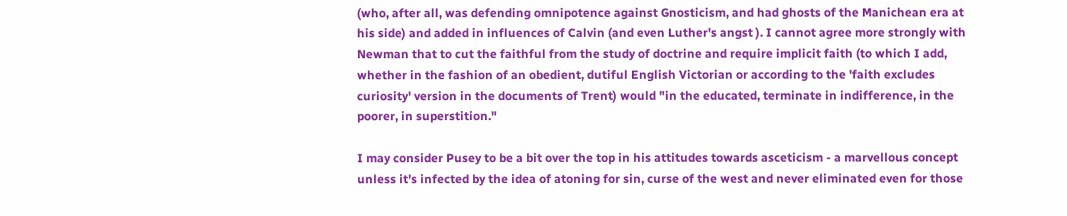(who, after all, was defending omnipotence against Gnosticism, and had ghosts of the Manichean era at his side) and added in influences of Calvin (and even Luther's angst ). I cannot agree more strongly with Newman that to cut the faithful from the study of doctrine and require implicit faith (to which I add, whether in the fashion of an obedient, dutiful English Victorian or according to the 'faith excludes curiosity' version in the documents of Trent) would "in the educated, terminate in indifference, in the poorer, in superstition."

I may consider Pusey to be a bit over the top in his attitudes towards asceticism - a marvellous concept unless it's infected by the idea of atoning for sin, curse of the west and never eliminated even for those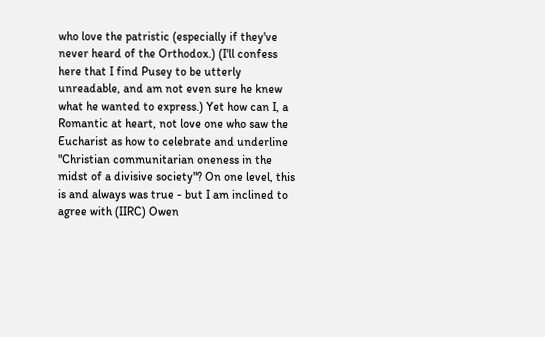who love the patristic (especially if they've never heard of the Orthodox.) (I'll confess here that I find Pusey to be utterly unreadable, and am not even sure he knew what he wanted to express.) Yet how can I, a Romantic at heart, not love one who saw the Eucharist as how to celebrate and underline "Christian communitarian oneness in the midst of a divisive society"? On one level, this is and always was true - but I am inclined to agree with (IIRC) Owen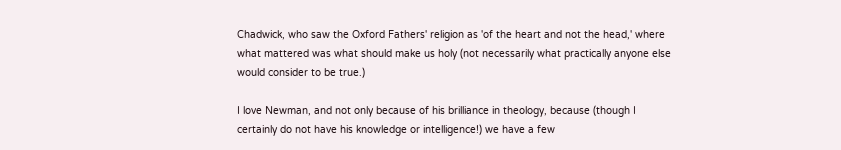Chadwick, who saw the Oxford Fathers' religion as 'of the heart and not the head,' where what mattered was what should make us holy (not necessarily what practically anyone else would consider to be true.)

I love Newman, and not only because of his brilliance in theology, because (though I certainly do not have his knowledge or intelligence!) we have a few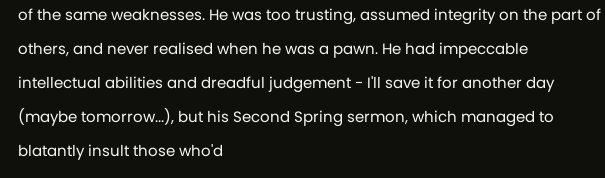of the same weaknesses. He was too trusting, assumed integrity on the part of others, and never realised when he was a pawn. He had impeccable intellectual abilities and dreadful judgement - I'll save it for another day (maybe tomorrow...), but his Second Spring sermon, which managed to blatantly insult those who'd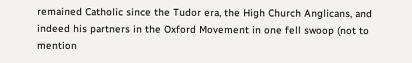remained Catholic since the Tudor era, the High Church Anglicans, and indeed his partners in the Oxford Movement in one fell swoop (not to mention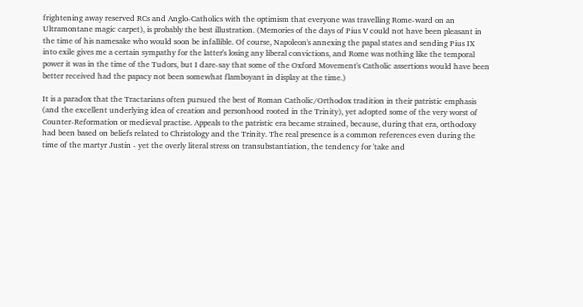frightening away reserved RCs and Anglo-Catholics with the optimism that everyone was travelling Rome-ward on an Ultramontane magic carpet), is probably the best illustration. (Memories of the days of Pius V could not have been pleasant in the time of his namesake who would soon be infallible. Of course, Napoleon's annexing the papal states and sending Pius IX into exile gives me a certain sympathy for the latter's losing any liberal convictions, and Rome was nothing like the temporal power it was in the time of the Tudors, but I dare-say that some of the Oxford Movement's Catholic assertions would have been better received had the papacy not been somewhat flamboyant in display at the time.)

It is a paradox that the Tractarians often pursued the best of Roman Catholic/Orthodox tradition in their patristic emphasis (and the excellent underlying idea of creation and personhood rooted in the Trinity), yet adopted some of the very worst of Counter-Reformation or medieval practise. Appeals to the patristic era became strained, because, during that era, orthodoxy had been based on beliefs related to Christology and the Trinity. The real presence is a common references even during the time of the martyr Justin - yet the overly literal stress on transubstantiation, the tendency for 'take and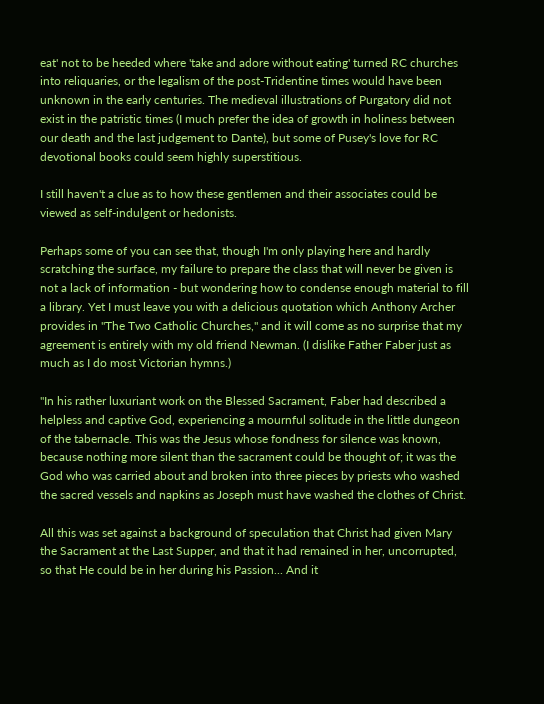eat' not to be heeded where 'take and adore without eating' turned RC churches into reliquaries, or the legalism of the post-Tridentine times would have been unknown in the early centuries. The medieval illustrations of Purgatory did not exist in the patristic times (I much prefer the idea of growth in holiness between our death and the last judgement to Dante), but some of Pusey's love for RC devotional books could seem highly superstitious.

I still haven't a clue as to how these gentlemen and their associates could be viewed as self-indulgent or hedonists.

Perhaps some of you can see that, though I'm only playing here and hardly scratching the surface, my failure to prepare the class that will never be given is not a lack of information - but wondering how to condense enough material to fill a library. Yet I must leave you with a delicious quotation which Anthony Archer provides in "The Two Catholic Churches," and it will come as no surprise that my agreement is entirely with my old friend Newman. (I dislike Father Faber just as much as I do most Victorian hymns.)

"In his rather luxuriant work on the Blessed Sacrament, Faber had described a helpless and captive God, experiencing a mournful solitude in the little dungeon of the tabernacle. This was the Jesus whose fondness for silence was known, because nothing more silent than the sacrament could be thought of; it was the God who was carried about and broken into three pieces by priests who washed the sacred vessels and napkins as Joseph must have washed the clothes of Christ.

All this was set against a background of speculation that Christ had given Mary the Sacrament at the Last Supper, and that it had remained in her, uncorrupted, so that He could be in her during his Passion... And it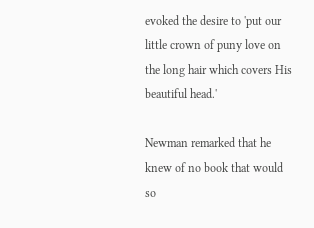evoked the desire to 'put our little crown of puny love on the long hair which covers His beautiful head.'

Newman remarked that he knew of no book that would so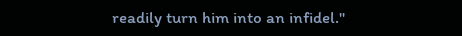readily turn him into an infidel."